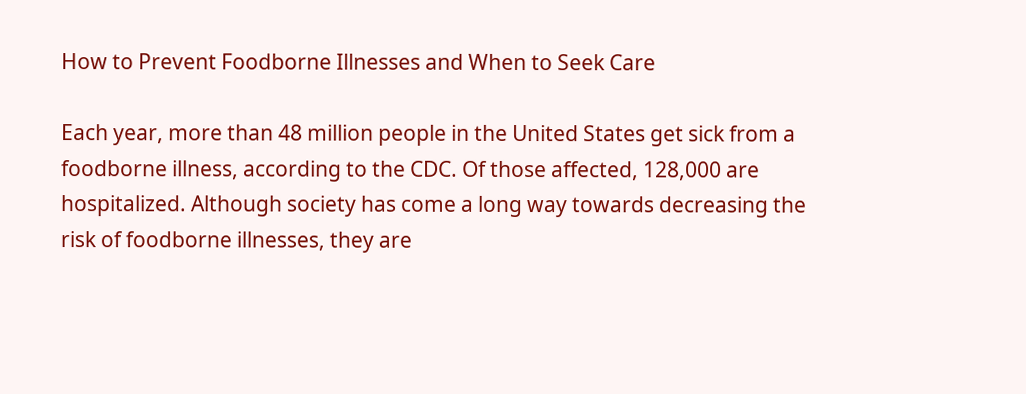How to Prevent Foodborne Illnesses and When to Seek Care

Each year, more than 48 million people in the United States get sick from a foodborne illness, according to the CDC. Of those affected, 128,000 are hospitalized. Although society has come a long way towards decreasing the risk of foodborne illnesses, they are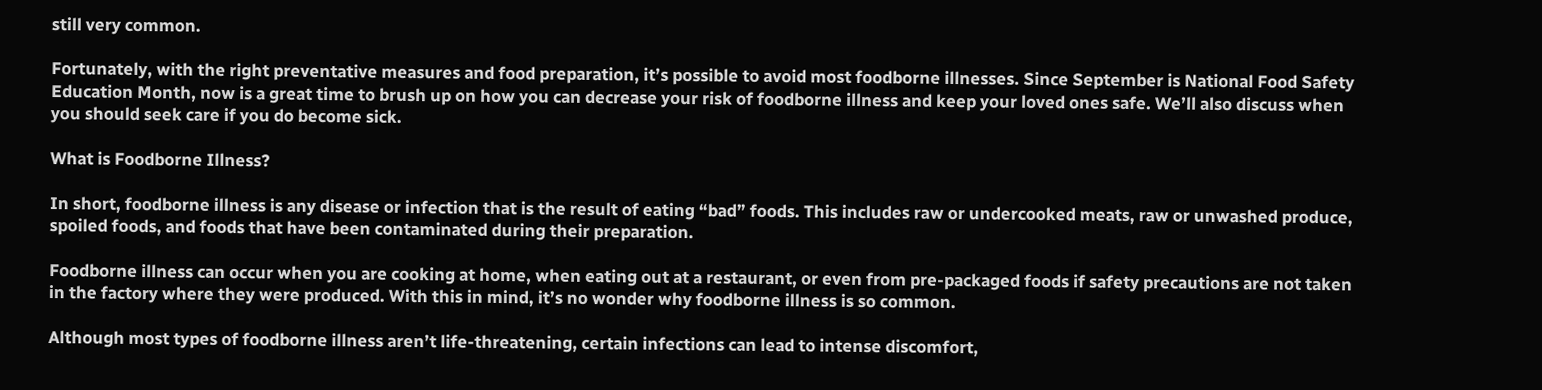still very common.

Fortunately, with the right preventative measures and food preparation, it’s possible to avoid most foodborne illnesses. Since September is National Food Safety Education Month, now is a great time to brush up on how you can decrease your risk of foodborne illness and keep your loved ones safe. We’ll also discuss when you should seek care if you do become sick.

What is Foodborne Illness?

In short, foodborne illness is any disease or infection that is the result of eating “bad” foods. This includes raw or undercooked meats, raw or unwashed produce, spoiled foods, and foods that have been contaminated during their preparation.

Foodborne illness can occur when you are cooking at home, when eating out at a restaurant, or even from pre-packaged foods if safety precautions are not taken in the factory where they were produced. With this in mind, it’s no wonder why foodborne illness is so common.

Although most types of foodborne illness aren’t life-threatening, certain infections can lead to intense discomfort,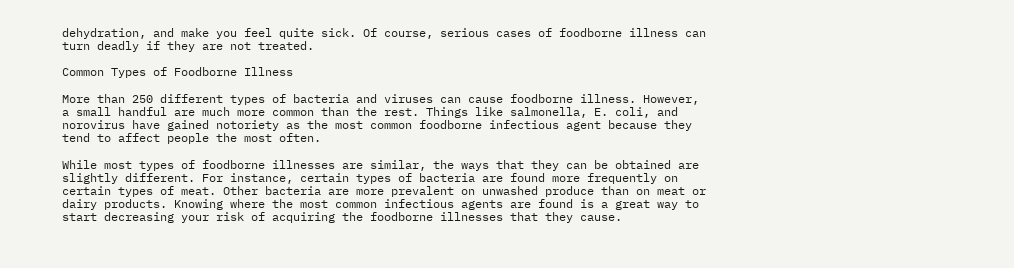dehydration, and make you feel quite sick. Of course, serious cases of foodborne illness can turn deadly if they are not treated.

Common Types of Foodborne Illness

More than 250 different types of bacteria and viruses can cause foodborne illness. However, a small handful are much more common than the rest. Things like salmonella, E. coli, and norovirus have gained notoriety as the most common foodborne infectious agent because they tend to affect people the most often.

While most types of foodborne illnesses are similar, the ways that they can be obtained are slightly different. For instance, certain types of bacteria are found more frequently on certain types of meat. Other bacteria are more prevalent on unwashed produce than on meat or dairy products. Knowing where the most common infectious agents are found is a great way to start decreasing your risk of acquiring the foodborne illnesses that they cause.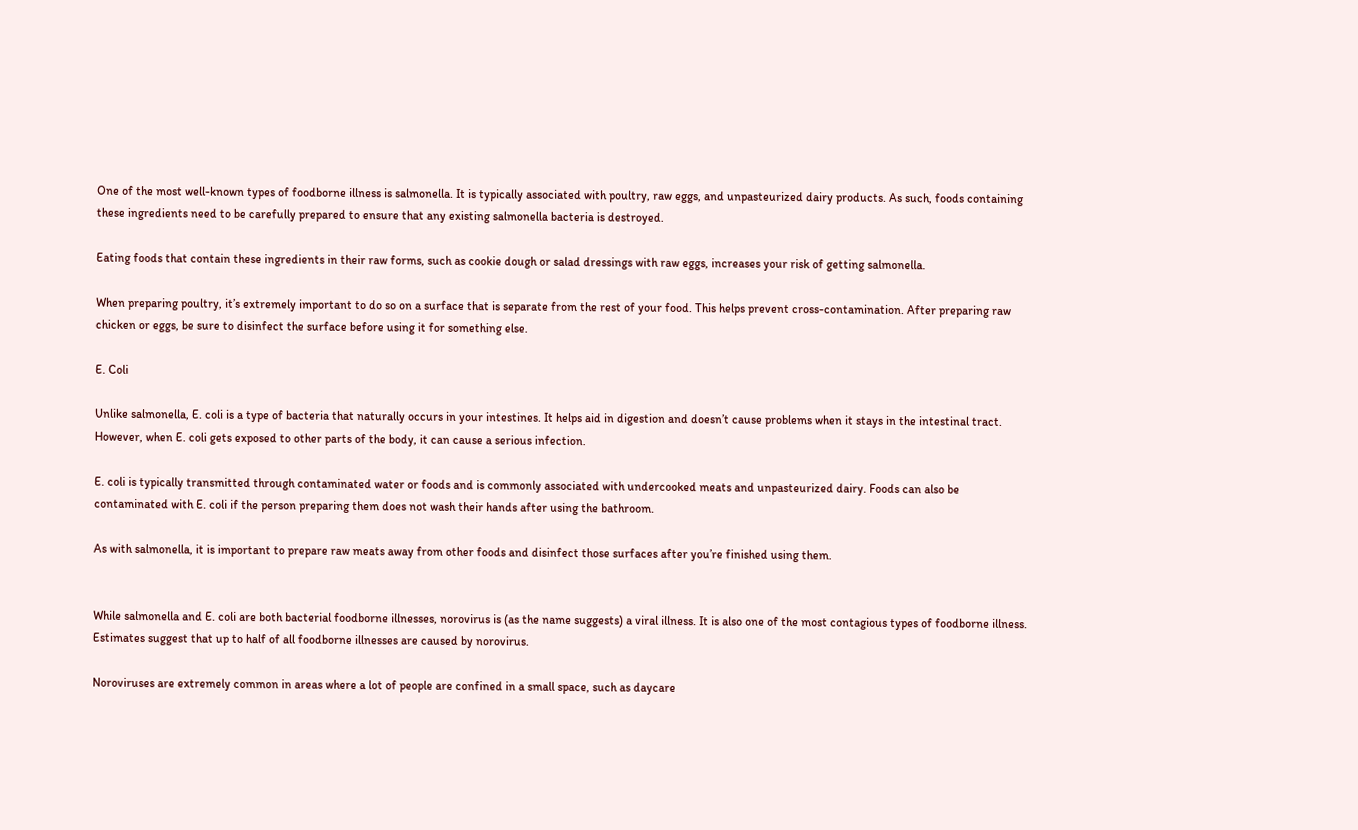One of the most well-known types of foodborne illness is salmonella. It is typically associated with poultry, raw eggs, and unpasteurized dairy products. As such, foods containing these ingredients need to be carefully prepared to ensure that any existing salmonella bacteria is destroyed.

Eating foods that contain these ingredients in their raw forms, such as cookie dough or salad dressings with raw eggs, increases your risk of getting salmonella.

When preparing poultry, it’s extremely important to do so on a surface that is separate from the rest of your food. This helps prevent cross-contamination. After preparing raw chicken or eggs, be sure to disinfect the surface before using it for something else.

E. Coli

Unlike salmonella, E. coli is a type of bacteria that naturally occurs in your intestines. It helps aid in digestion and doesn’t cause problems when it stays in the intestinal tract. However, when E. coli gets exposed to other parts of the body, it can cause a serious infection.

E. coli is typically transmitted through contaminated water or foods and is commonly associated with undercooked meats and unpasteurized dairy. Foods can also be contaminated with E. coli if the person preparing them does not wash their hands after using the bathroom.

As with salmonella, it is important to prepare raw meats away from other foods and disinfect those surfaces after you’re finished using them.


While salmonella and E. coli are both bacterial foodborne illnesses, norovirus is (as the name suggests) a viral illness. It is also one of the most contagious types of foodborne illness. Estimates suggest that up to half of all foodborne illnesses are caused by norovirus.

Noroviruses are extremely common in areas where a lot of people are confined in a small space, such as daycare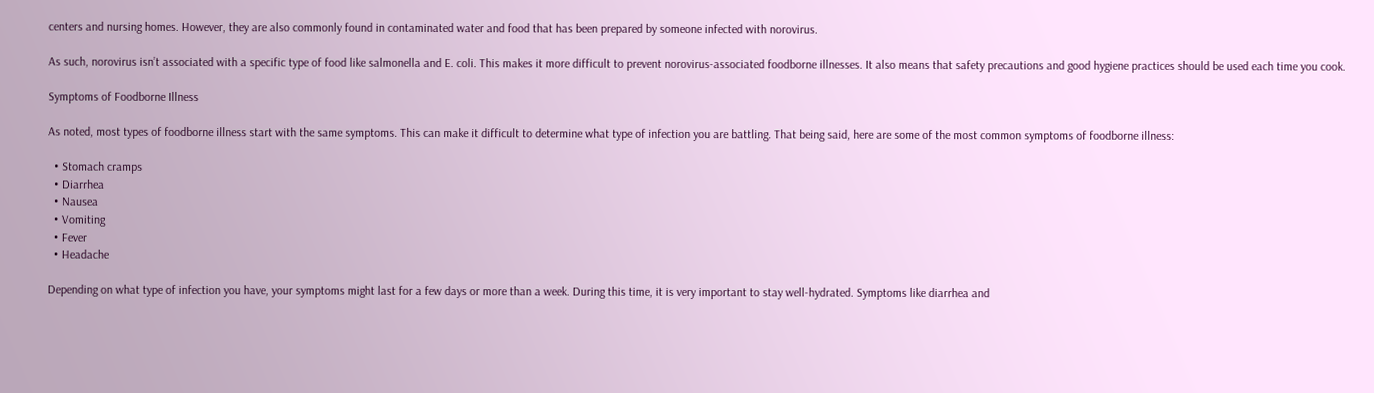centers and nursing homes. However, they are also commonly found in contaminated water and food that has been prepared by someone infected with norovirus.

As such, norovirus isn’t associated with a specific type of food like salmonella and E. coli. This makes it more difficult to prevent norovirus-associated foodborne illnesses. It also means that safety precautions and good hygiene practices should be used each time you cook.

Symptoms of Foodborne Illness

As noted, most types of foodborne illness start with the same symptoms. This can make it difficult to determine what type of infection you are battling. That being said, here are some of the most common symptoms of foodborne illness:

  • Stomach cramps
  • Diarrhea
  • Nausea
  • Vomiting
  • Fever
  • Headache

Depending on what type of infection you have, your symptoms might last for a few days or more than a week. During this time, it is very important to stay well-hydrated. Symptoms like diarrhea and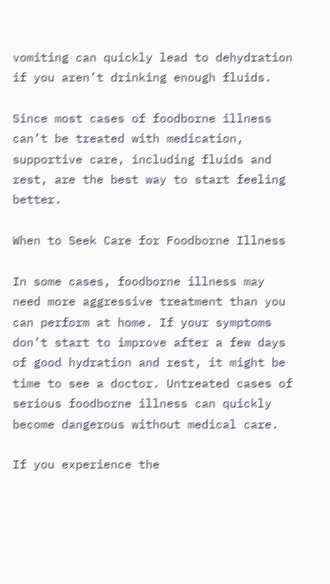vomiting can quickly lead to dehydration if you aren’t drinking enough fluids.

Since most cases of foodborne illness can’t be treated with medication, supportive care, including fluids and rest, are the best way to start feeling better.

When to Seek Care for Foodborne Illness

In some cases, foodborne illness may need more aggressive treatment than you can perform at home. If your symptoms don’t start to improve after a few days of good hydration and rest, it might be time to see a doctor. Untreated cases of serious foodborne illness can quickly become dangerous without medical care.

If you experience the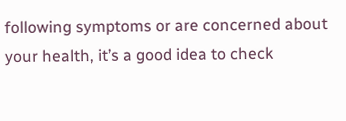following symptoms or are concerned about your health, it’s a good idea to check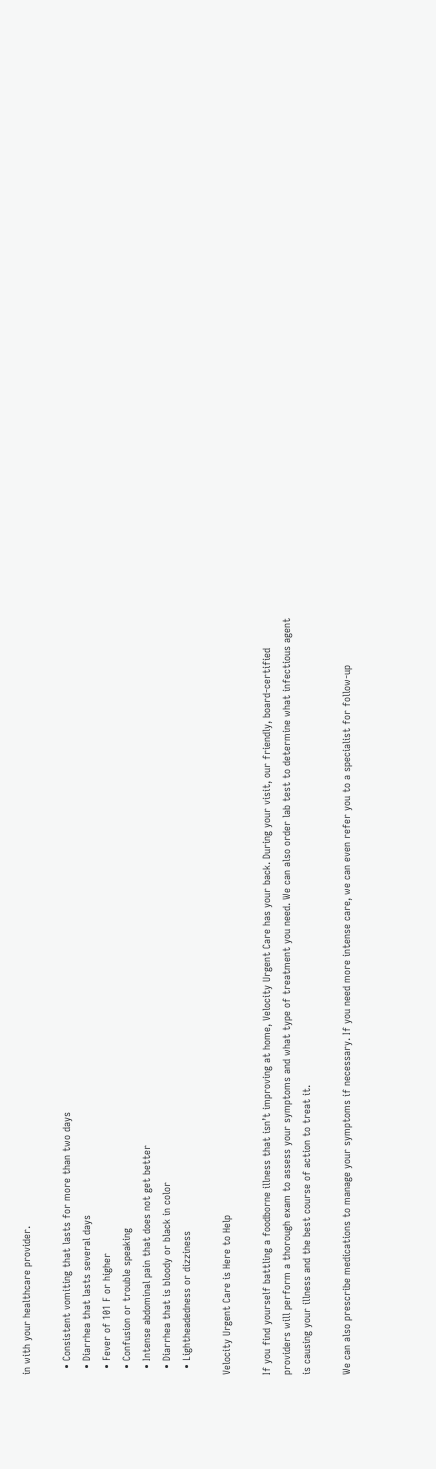in with your healthcare provider.

  • Consistent vomiting that lasts for more than two days
  • Diarrhea that lasts several days
  • Fever of 101 F or higher
  • Confusion or trouble speaking
  • Intense abdominal pain that does not get better
  • Diarrhea that is bloody or black in color
  • Lightheadedness or dizziness

Velocity Urgent Care is Here to Help

If you find yourself battling a foodborne illness that isn’t improving at home, Velocity Urgent Care has your back. During your visit, our friendly, board-certified providers will perform a thorough exam to assess your symptoms and what type of treatment you need. We can also order lab test to determine what infectious agent is causing your illness and the best course of action to treat it.

We can also prescribe medications to manage your symptoms if necessary. If you need more intense care, we can even refer you to a specialist for follow-up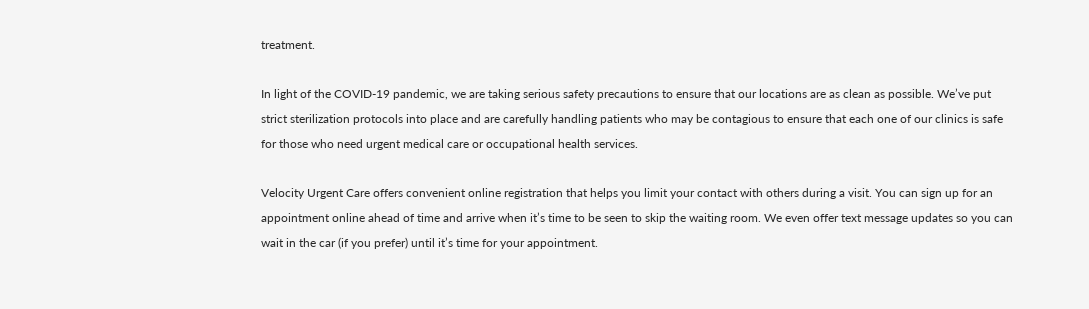treatment.

In light of the COVID-19 pandemic, we are taking serious safety precautions to ensure that our locations are as clean as possible. We’ve put strict sterilization protocols into place and are carefully handling patients who may be contagious to ensure that each one of our clinics is safe for those who need urgent medical care or occupational health services.

Velocity Urgent Care offers convenient online registration that helps you limit your contact with others during a visit. You can sign up for an appointment online ahead of time and arrive when it’s time to be seen to skip the waiting room. We even offer text message updates so you can wait in the car (if you prefer) until it’s time for your appointment.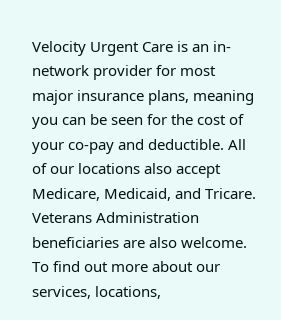Velocity Urgent Care is an in-network provider for most major insurance plans, meaning you can be seen for the cost of your co-pay and deductible. All of our locations also accept Medicare, Medicaid, and Tricare. Veterans Administration beneficiaries are also welcome. To find out more about our services, locations,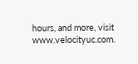hours, and more, visit www.velocityuc.com.